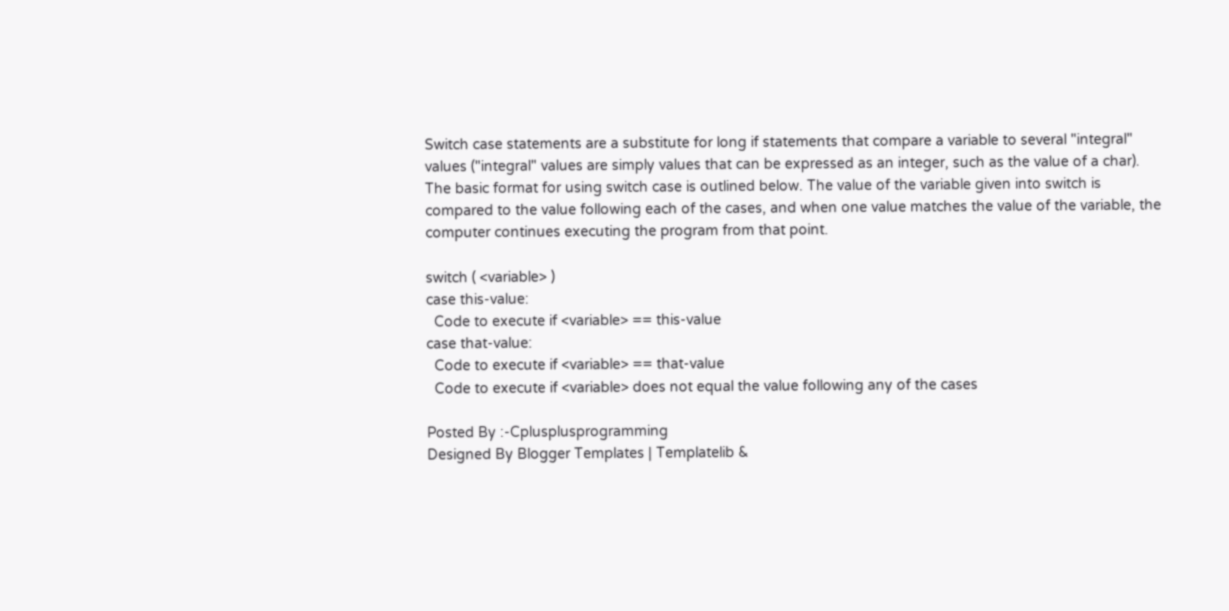Switch case statements are a substitute for long if statements that compare a variable to several "integral" values ("integral" values are simply values that can be expressed as an integer, such as the value of a char). The basic format for using switch case is outlined below. The value of the variable given into switch is compared to the value following each of the cases, and when one value matches the value of the variable, the computer continues executing the program from that point.

switch ( <variable> )
case this-value:
  Code to execute if <variable> == this-value
case that-value:
  Code to execute if <variable> == that-value
  Code to execute if <variable> does not equal the value following any of the cases

Posted By :-Cplusplusprogramming
Designed By Blogger Templates | Templatelib &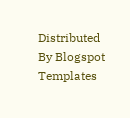Distributed By Blogspot Templates